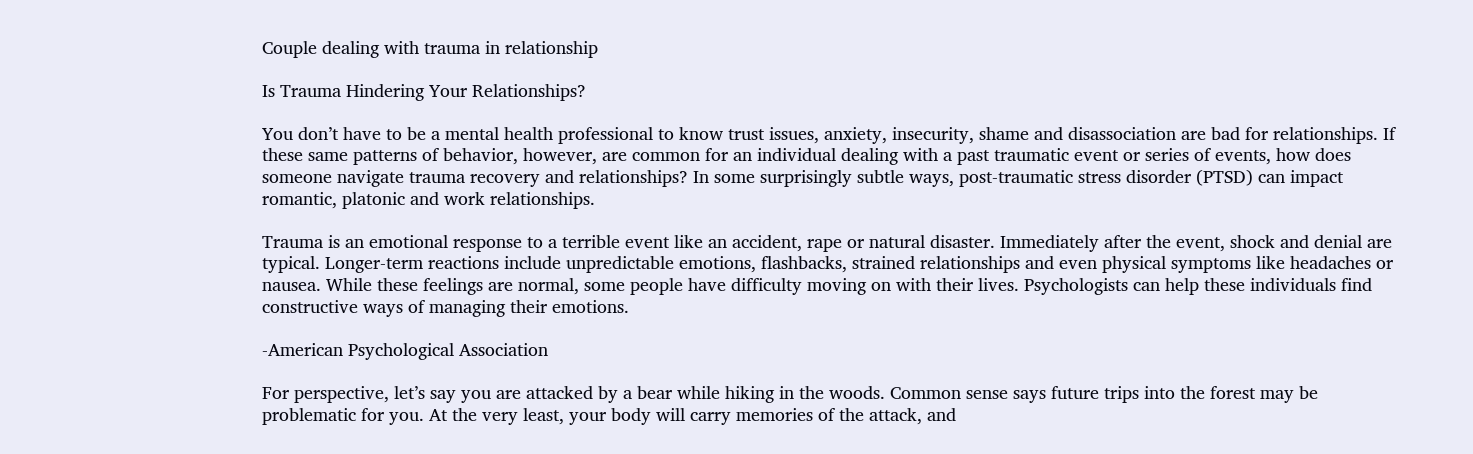Couple dealing with trauma in relationship

Is Trauma Hindering Your Relationships?

You don’t have to be a mental health professional to know trust issues, anxiety, insecurity, shame and disassociation are bad for relationships. If these same patterns of behavior, however, are common for an individual dealing with a past traumatic event or series of events, how does someone navigate trauma recovery and relationships? In some surprisingly subtle ways, post-traumatic stress disorder (PTSD) can impact romantic, platonic and work relationships.

Trauma is an emotional response to a terrible event like an accident, rape or natural disaster. Immediately after the event, shock and denial are typical. Longer-term reactions include unpredictable emotions, flashbacks, strained relationships and even physical symptoms like headaches or nausea. While these feelings are normal, some people have difficulty moving on with their lives. Psychologists can help these individuals find constructive ways of managing their emotions.

-American Psychological Association

For perspective, let’s say you are attacked by a bear while hiking in the woods. Common sense says future trips into the forest may be problematic for you. At the very least, your body will carry memories of the attack, and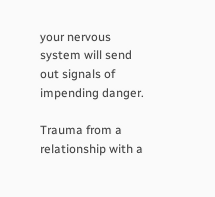your nervous system will send out signals of impending danger.

Trauma from a relationship with a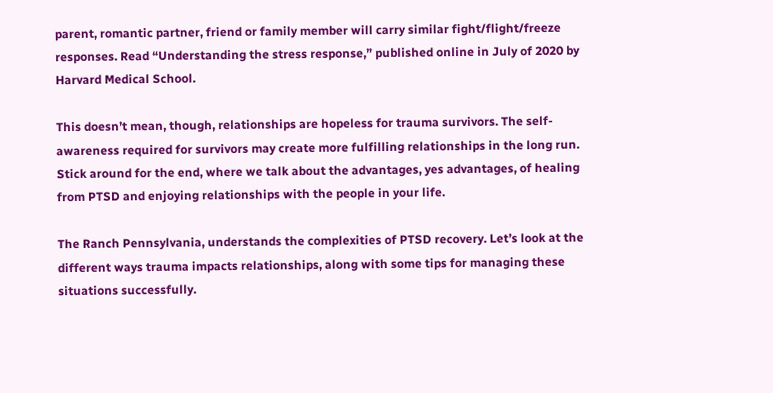parent, romantic partner, friend or family member will carry similar fight/flight/freeze responses. Read “Understanding the stress response,” published online in July of 2020 by Harvard Medical School.

This doesn’t mean, though, relationships are hopeless for trauma survivors. The self-awareness required for survivors may create more fulfilling relationships in the long run. Stick around for the end, where we talk about the advantages, yes advantages, of healing from PTSD and enjoying relationships with the people in your life.

The Ranch Pennsylvania, understands the complexities of PTSD recovery. Let’s look at the different ways trauma impacts relationships, along with some tips for managing these situations successfully.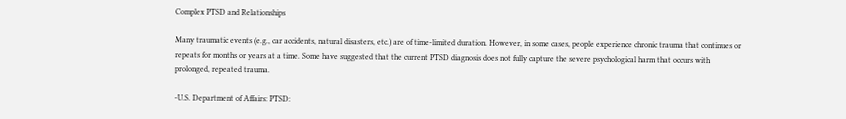Complex PTSD and Relationships

Many traumatic events (e.g., car accidents, natural disasters, etc.) are of time-limited duration. However, in some cases, people experience chronic trauma that continues or repeats for months or years at a time. Some have suggested that the current PTSD diagnosis does not fully capture the severe psychological harm that occurs with prolonged, repeated trauma.

-U.S. Department of Affairs: PTSD: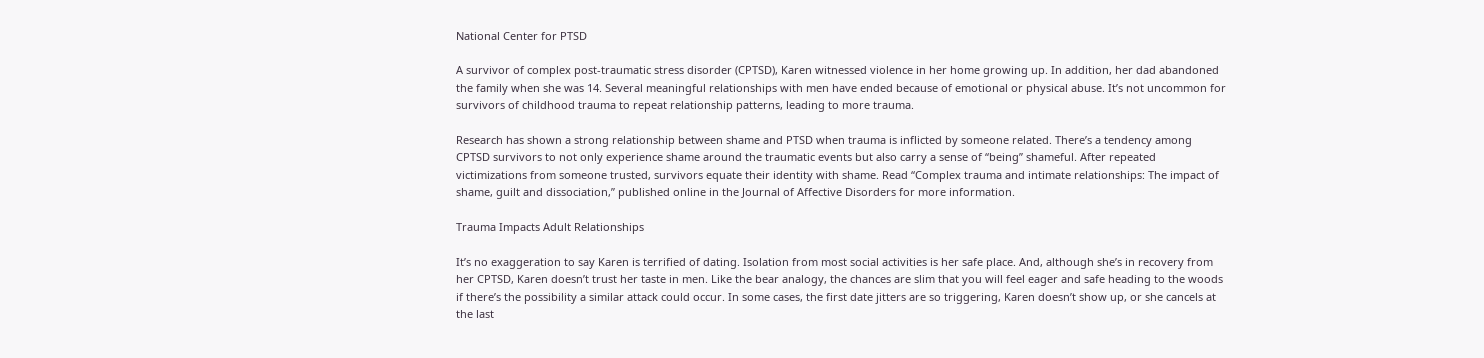National Center for PTSD

A survivor of complex post-traumatic stress disorder (CPTSD), Karen witnessed violence in her home growing up. In addition, her dad abandoned the family when she was 14. Several meaningful relationships with men have ended because of emotional or physical abuse. It’s not uncommon for survivors of childhood trauma to repeat relationship patterns, leading to more trauma.

Research has shown a strong relationship between shame and PTSD when trauma is inflicted by someone related. There’s a tendency among CPTSD survivors to not only experience shame around the traumatic events but also carry a sense of “being” shameful. After repeated victimizations from someone trusted, survivors equate their identity with shame. Read “Complex trauma and intimate relationships: The impact of shame, guilt and dissociation,” published online in the Journal of Affective Disorders for more information.

Trauma Impacts Adult Relationships

It’s no exaggeration to say Karen is terrified of dating. Isolation from most social activities is her safe place. And, although she’s in recovery from her CPTSD, Karen doesn’t trust her taste in men. Like the bear analogy, the chances are slim that you will feel eager and safe heading to the woods if there’s the possibility a similar attack could occur. In some cases, the first date jitters are so triggering, Karen doesn’t show up, or she cancels at the last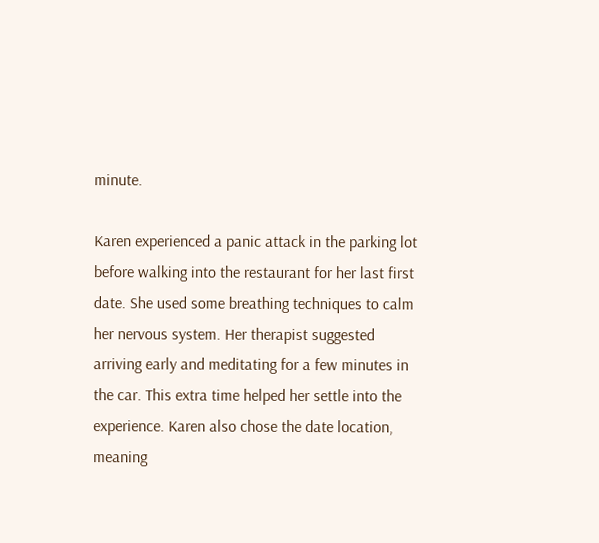minute.

Karen experienced a panic attack in the parking lot before walking into the restaurant for her last first date. She used some breathing techniques to calm her nervous system. Her therapist suggested arriving early and meditating for a few minutes in the car. This extra time helped her settle into the experience. Karen also chose the date location, meaning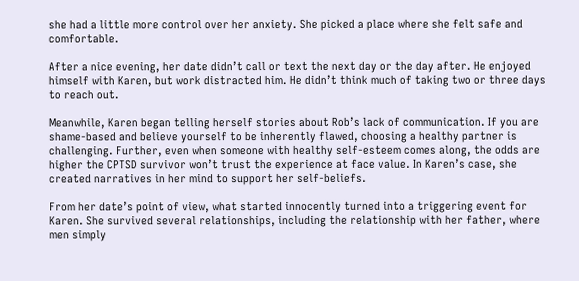she had a little more control over her anxiety. She picked a place where she felt safe and comfortable.

After a nice evening, her date didn’t call or text the next day or the day after. He enjoyed himself with Karen, but work distracted him. He didn’t think much of taking two or three days to reach out.

Meanwhile, Karen began telling herself stories about Rob’s lack of communication. If you are shame-based and believe yourself to be inherently flawed, choosing a healthy partner is challenging. Further, even when someone with healthy self-esteem comes along, the odds are higher the CPTSD survivor won’t trust the experience at face value. In Karen’s case, she created narratives in her mind to support her self-beliefs.

From her date’s point of view, what started innocently turned into a triggering event for Karen. She survived several relationships, including the relationship with her father, where men simply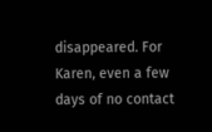disappeared. For Karen, even a few days of no contact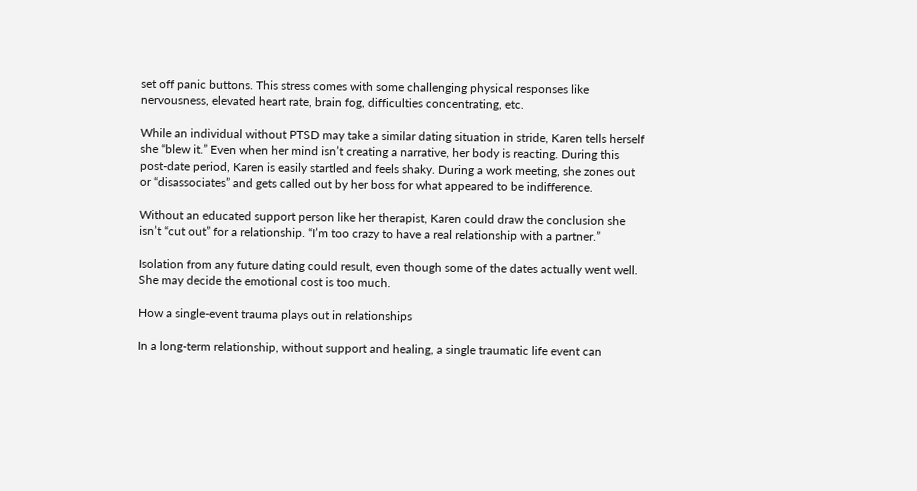set off panic buttons. This stress comes with some challenging physical responses like nervousness, elevated heart rate, brain fog, difficulties concentrating, etc.

While an individual without PTSD may take a similar dating situation in stride, Karen tells herself she “blew it.” Even when her mind isn’t creating a narrative, her body is reacting. During this post-date period, Karen is easily startled and feels shaky. During a work meeting, she zones out or “disassociates” and gets called out by her boss for what appeared to be indifference.

Without an educated support person like her therapist, Karen could draw the conclusion she isn’t “cut out” for a relationship. “I’m too crazy to have a real relationship with a partner.”

Isolation from any future dating could result, even though some of the dates actually went well. She may decide the emotional cost is too much.

How a single-event trauma plays out in relationships

In a long-term relationship, without support and healing, a single traumatic life event can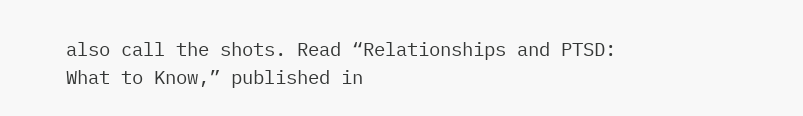also call the shots. Read “Relationships and PTSD: What to Know,” published in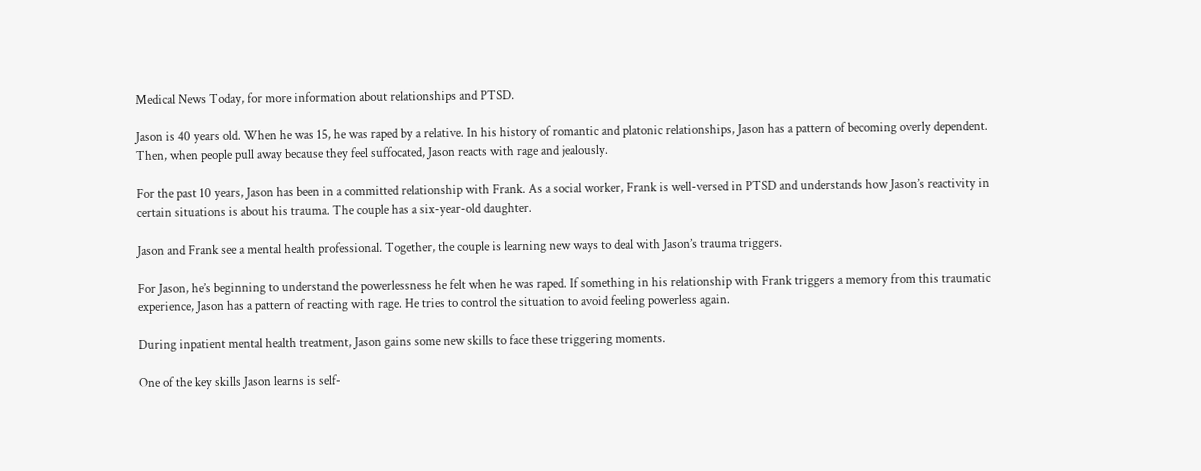Medical News Today, for more information about relationships and PTSD.

Jason is 40 years old. When he was 15, he was raped by a relative. In his history of romantic and platonic relationships, Jason has a pattern of becoming overly dependent. Then, when people pull away because they feel suffocated, Jason reacts with rage and jealously.

For the past 10 years, Jason has been in a committed relationship with Frank. As a social worker, Frank is well-versed in PTSD and understands how Jason’s reactivity in certain situations is about his trauma. The couple has a six-year-old daughter.

Jason and Frank see a mental health professional. Together, the couple is learning new ways to deal with Jason’s trauma triggers.

For Jason, he’s beginning to understand the powerlessness he felt when he was raped. If something in his relationship with Frank triggers a memory from this traumatic experience, Jason has a pattern of reacting with rage. He tries to control the situation to avoid feeling powerless again.

During inpatient mental health treatment, Jason gains some new skills to face these triggering moments.

One of the key skills Jason learns is self-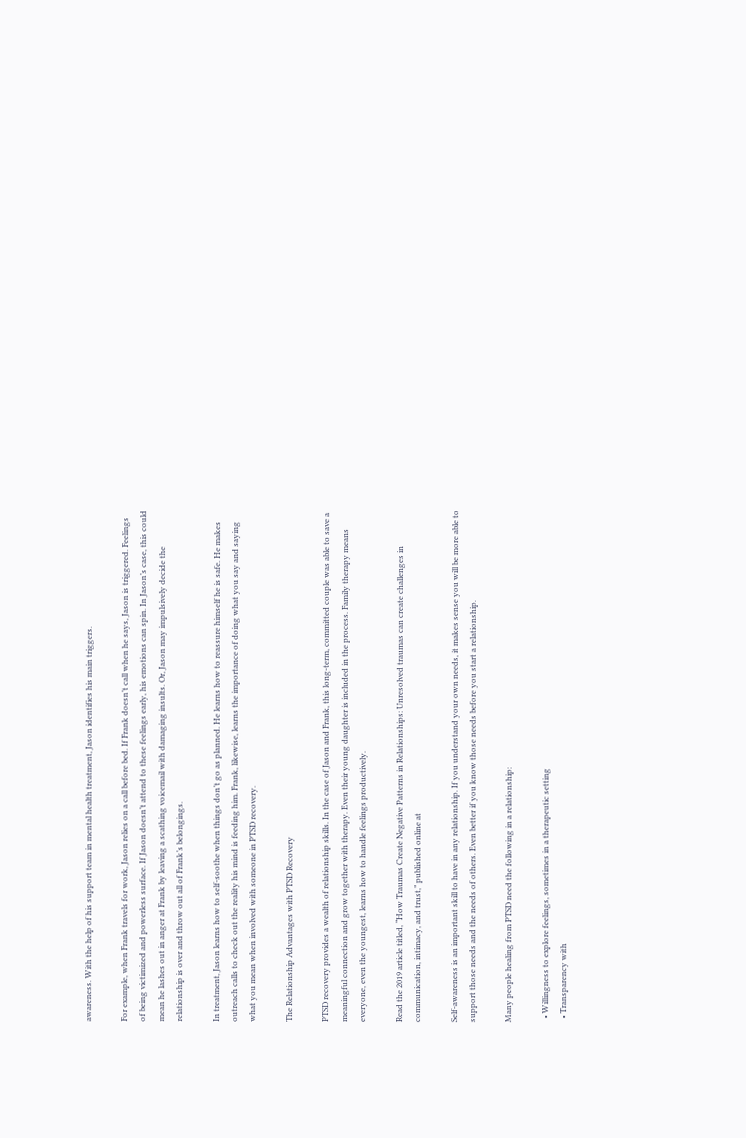awareness. With the help of his support team in mental health treatment, Jason identifies his main triggers.

For example, when Frank travels for work, Jason relies on a call before bed. If Frank doesn’t call when he says, Jason is triggered. Feelings of being victimized and powerless surface. If Jason doesn’t attend to these feelings early, his emotions can spin. In Jason’s case, this could mean he lashes out in anger at Frank by leaving a scathing voicemail with damaging insults. Or, Jason may impulsively decide the relationship is over and throw out all of Frank’s belongings.

In treatment, Jason learns how to self-soothe when things don’t go as planned. He learns how to reassure himself he is safe. He makes outreach calls to check out the reality his mind is feeding him. Frank, likewise, learns the importance of doing what you say and saying what you mean when involved with someone in PTSD recovery.

The Relationship Advantages with PTSD Recovery

PTSD recovery provides a wealth of relationship skills. In the case of Jason and Frank, this long-term, committed couple was able to save a meaningful connection and grow together with therapy. Even their young daughter is included in the process. Family therapy means everyone, even the youngest, learns how to handle feelings productively.

Read the 2019 article titled, “How Traumas Create Negative Patterns in Relationships: Unresolved traumas can create challenges in communication, intimacy, and trust,” published online at

Self-awareness is an important skill to have in any relationship. If you understand your own needs, it makes sense you will be more able to support those needs and the needs of others. Even better if you know those needs before you start a relationship.

Many people healing from PTSD need the following in a relationship:

  • Willingness to explore feelings, sometimes in a therapeutic setting
  • Transparency with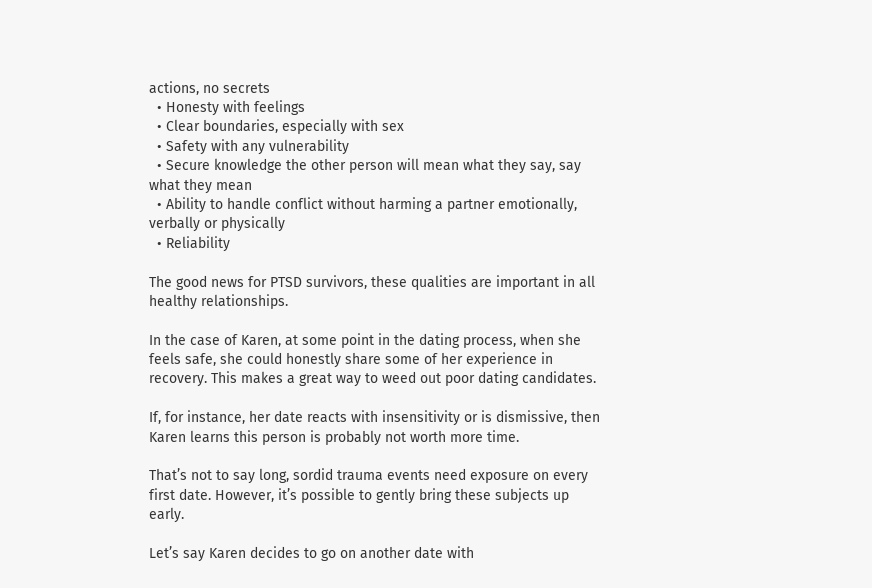actions, no secrets
  • Honesty with feelings
  • Clear boundaries, especially with sex
  • Safety with any vulnerability
  • Secure knowledge the other person will mean what they say, say what they mean
  • Ability to handle conflict without harming a partner emotionally, verbally or physically
  • Reliability

The good news for PTSD survivors, these qualities are important in all healthy relationships.

In the case of Karen, at some point in the dating process, when she feels safe, she could honestly share some of her experience in recovery. This makes a great way to weed out poor dating candidates.

If, for instance, her date reacts with insensitivity or is dismissive, then Karen learns this person is probably not worth more time.

That’s not to say long, sordid trauma events need exposure on every first date. However, it’s possible to gently bring these subjects up early.

Let’s say Karen decides to go on another date with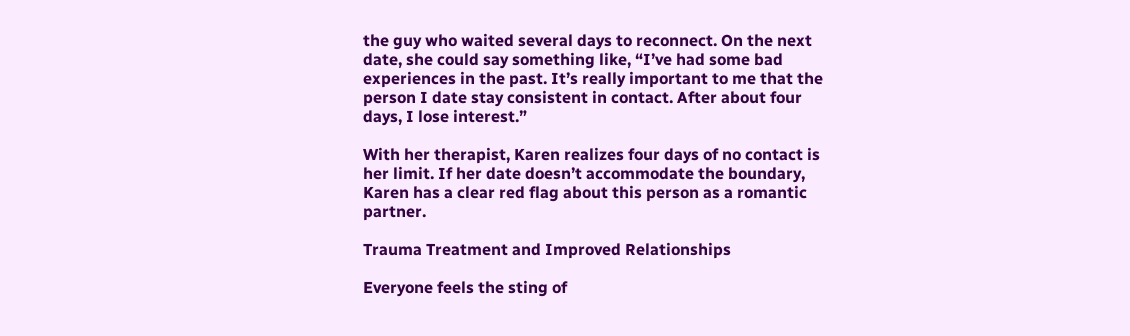the guy who waited several days to reconnect. On the next date, she could say something like, “I’ve had some bad experiences in the past. It’s really important to me that the person I date stay consistent in contact. After about four days, I lose interest.”

With her therapist, Karen realizes four days of no contact is her limit. If her date doesn’t accommodate the boundary, Karen has a clear red flag about this person as a romantic partner.

Trauma Treatment and Improved Relationships

Everyone feels the sting of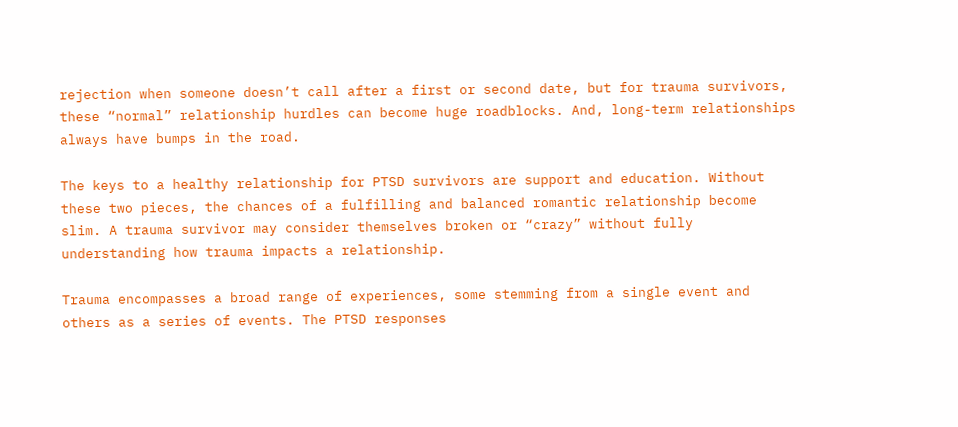rejection when someone doesn’t call after a first or second date, but for trauma survivors, these “normal” relationship hurdles can become huge roadblocks. And, long-term relationships always have bumps in the road.

The keys to a healthy relationship for PTSD survivors are support and education. Without these two pieces, the chances of a fulfilling and balanced romantic relationship become slim. A trauma survivor may consider themselves broken or “crazy” without fully understanding how trauma impacts a relationship.

Trauma encompasses a broad range of experiences, some stemming from a single event and others as a series of events. The PTSD responses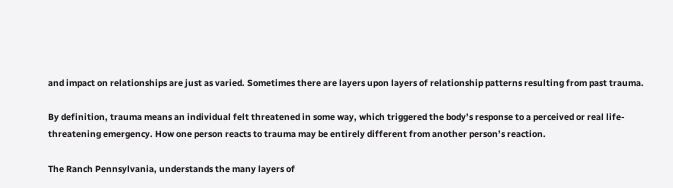and impact on relationships are just as varied. Sometimes there are layers upon layers of relationship patterns resulting from past trauma.

By definition, trauma means an individual felt threatened in some way, which triggered the body’s response to a perceived or real life-threatening emergency. How one person reacts to trauma may be entirely different from another person’s reaction.

The Ranch Pennsylvania, understands the many layers of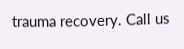trauma recovery. Call us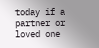today if a partner or loved one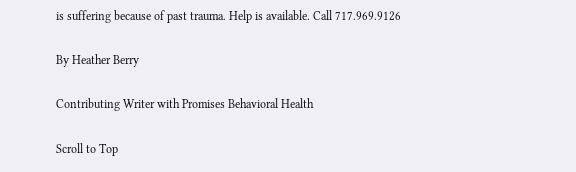is suffering because of past trauma. Help is available. Call 717.969.9126

By Heather Berry

Contributing Writer with Promises Behavioral Health

Scroll to Top